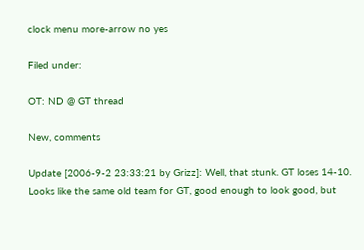clock menu more-arrow no yes

Filed under:

OT: ND @ GT thread

New, comments

Update [2006-9-2 23:33:21 by Grizz]: Well, that stunk. GT loses 14-10. Looks like the same old team for GT, good enough to look good, but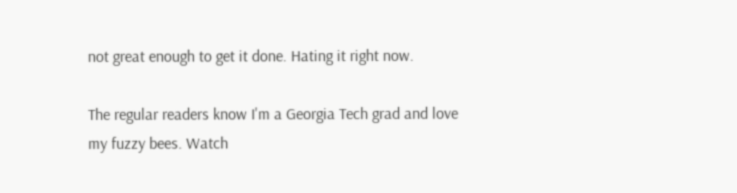not great enough to get it done. Hating it right now.

The regular readers know I'm a Georgia Tech grad and love my fuzzy bees. Watch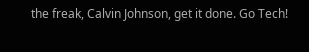the freak, Calvin Johnson, get it done. Go Tech!